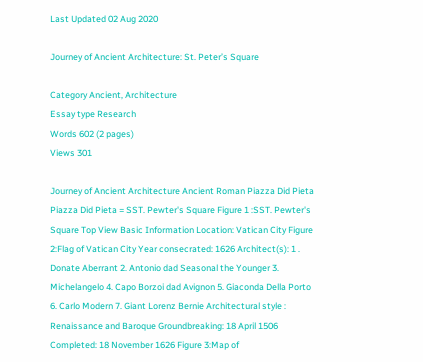Last Updated 02 Aug 2020

Journey of Ancient Architecture: St. Peter’s Square

Category Ancient, Architecture
Essay type Research
Words 602 (2 pages)
Views 301

Journey of Ancient Architecture Ancient Roman Piazza Did Pieta Piazza Did Pieta = SST. Pewter's Square Figure 1 :SST. Pewter's Square Top View Basic Information Location: Vatican City Figure 2:Flag of Vatican City Year consecrated: 1626 Architect(s): 1 . Donate Aberrant 2. Antonio dad Seasonal the Younger 3. Michelangelo 4. Capo Borzoi dad Avignon 5. Giaconda Della Porto 6. Carlo Modern 7. Giant Lorenz Bernie Architectural style : Renaissance and Baroque Groundbreaking: 18 April 1506 Completed: 18 November 1626 Figure 3:Map of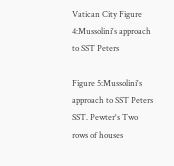Vatican City Figure 4:Mussolini's approach to SST Peters

Figure 5:Mussolini's approach to SST Peters SST. Pewter's Two rows of houses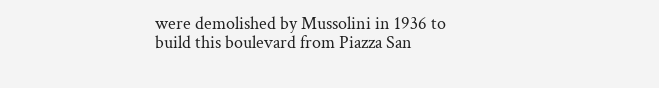were demolished by Mussolini in 1936 to build this boulevard from Piazza San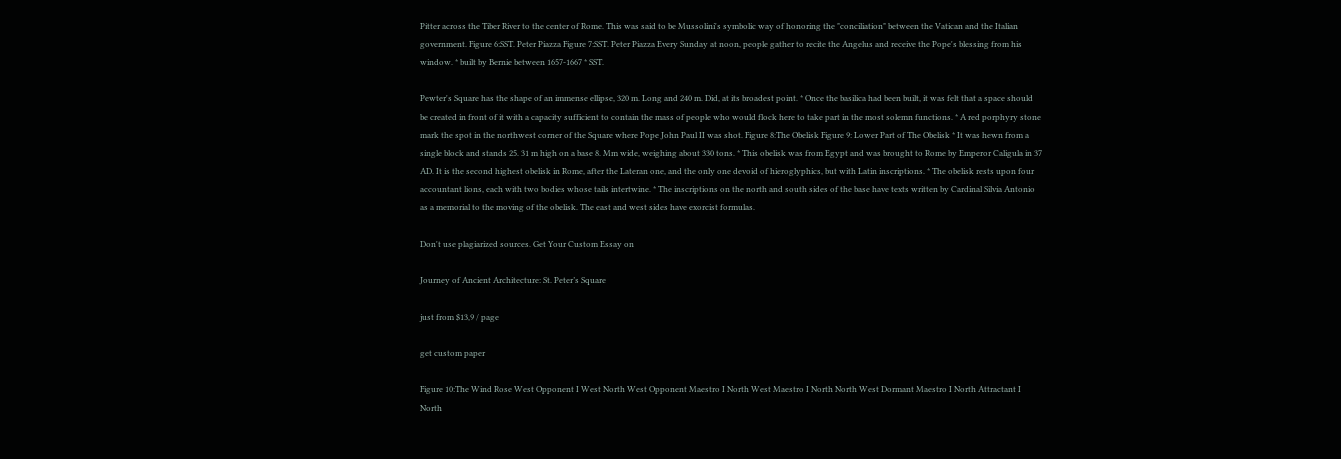Pitter across the Tiber River to the center of Rome. This was said to be Mussolini's symbolic way of honoring the "conciliation" between the Vatican and the Italian government. Figure 6:SST. Peter Piazza Figure 7:SST. Peter Piazza Every Sunday at noon, people gather to recite the Angelus and receive the Pope's blessing from his window. * built by Bernie between 1657-1667 * SST.

Pewter's Square has the shape of an immense ellipse, 320 m. Long and 240 m. Did, at its broadest point. * Once the basilica had been built, it was felt that a space should be created in front of it with a capacity sufficient to contain the mass of people who would flock here to take part in the most solemn functions. * A red porphyry stone mark the spot in the northwest corner of the Square where Pope John Paul II was shot. Figure 8:The Obelisk Figure 9: Lower Part of The Obelisk * It was hewn from a single block and stands 25. 31 m high on a base 8. Mm wide, weighing about 330 tons. * This obelisk was from Egypt and was brought to Rome by Emperor Caligula in 37 AD. It is the second highest obelisk in Rome, after the Lateran one, and the only one devoid of hieroglyphics, but with Latin inscriptions. * The obelisk rests upon four accountant lions, each with two bodies whose tails intertwine. * The inscriptions on the north and south sides of the base have texts written by Cardinal Silvia Antonio as a memorial to the moving of the obelisk. The east and west sides have exorcist formulas.

Don't use plagiarized sources. Get Your Custom Essay on

Journey of Ancient Architecture: St. Peter’s Square

just from $13,9 / page

get custom paper

Figure 10:The Wind Rose West Opponent I West North West Opponent Maestro I North West Maestro I North North West Dormant Maestro I North Attractant I North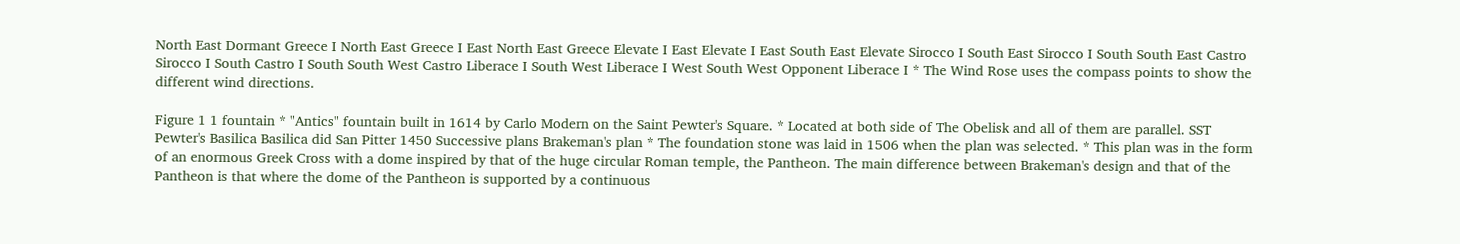North East Dormant Greece I North East Greece I East North East Greece Elevate I East Elevate I East South East Elevate Sirocco I South East Sirocco I South South East Castro Sirocco I South Castro I South South West Castro Liberace I South West Liberace I West South West Opponent Liberace I * The Wind Rose uses the compass points to show the different wind directions.

Figure 1 1 fountain * "Antics" fountain built in 1614 by Carlo Modern on the Saint Pewter's Square. * Located at both side of The Obelisk and all of them are parallel. SST Pewter's Basilica Basilica did San Pitter 1450 Successive plans Brakeman's plan * The foundation stone was laid in 1506 when the plan was selected. * This plan was in the form of an enormous Greek Cross with a dome inspired by that of the huge circular Roman temple, the Pantheon. The main difference between Brakeman's design and that of the Pantheon is that where the dome of the Pantheon is supported by a continuous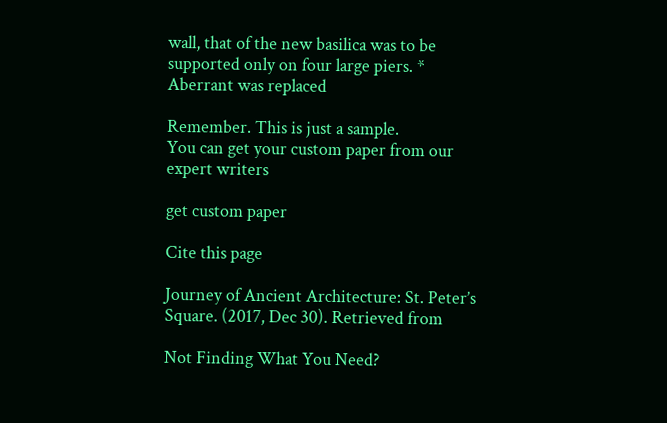wall, that of the new basilica was to be supported only on four large piers. * Aberrant was replaced

Remember. This is just a sample.
You can get your custom paper from our expert writers

get custom paper

Cite this page

Journey of Ancient Architecture: St. Peter’s Square. (2017, Dec 30). Retrieved from

Not Finding What You Need?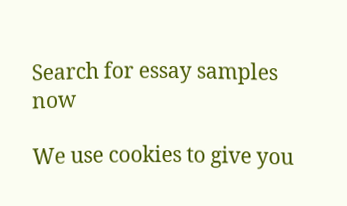Search for essay samples now

We use cookies to give you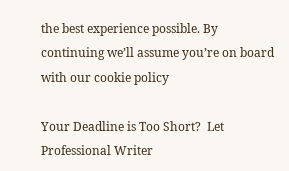the best experience possible. By continuing we’ll assume you’re on board with our cookie policy

Your Deadline is Too Short?  Let Professional Writer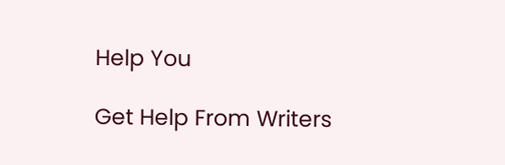Help You

Get Help From Writers